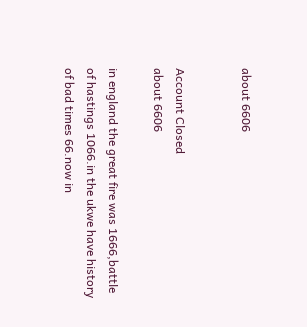about 6606


Account Closed
about 6606

in england the great fire was 1666,battle of hastings 1066.in the ukwe have history of bad times 66.now in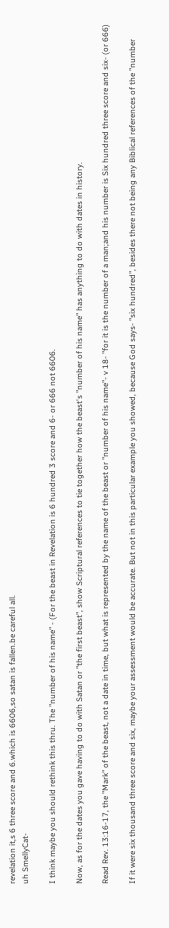revelation it,s 6 three score and 6.which is 6606,so satan is fallen.be careful all.
uh SmellyCat-

I think maybe you should rethink this thru. The "number of his name" - (For the beast in Revelation is 6 hundred 3 score and 6- or 666 not 6606.

Now, as for the dates you gave having to do with Satan or "the first beast", show Scriptural references to tie together how the beast's "number of his name" has anything to do with dates in history.

Read Rev. 13:16-17, the "Mark" of the beast, not a date in time, but what is represented by the name of the beast or "number of his name"- v 18- "for it is the number of a man;and his number is Six hundred three score and six- (or 666)

If it were six thousand three score and six, maybe your assessment would be accurate. But not in this particular example you showed, because God says- "six hundred", besides there not being any Biblical references of the "number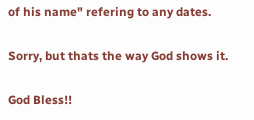of his name" refering to any dates.

Sorry, but thats the way God shows it.

God Bless!!